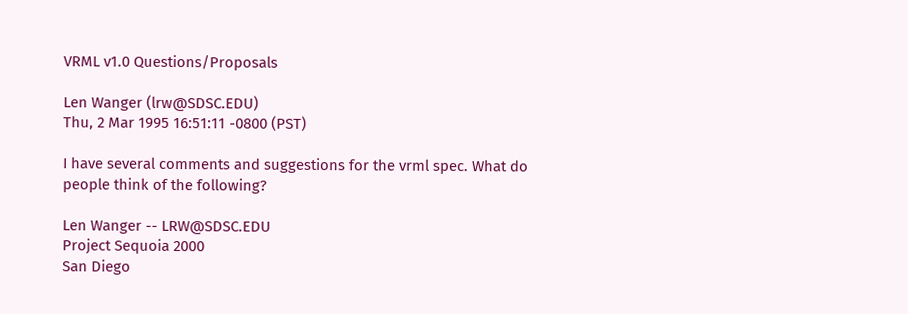VRML v1.0 Questions/Proposals

Len Wanger (lrw@SDSC.EDU)
Thu, 2 Mar 1995 16:51:11 -0800 (PST)

I have several comments and suggestions for the vrml spec. What do
people think of the following?

Len Wanger -- LRW@SDSC.EDU
Project Sequoia 2000
San Diego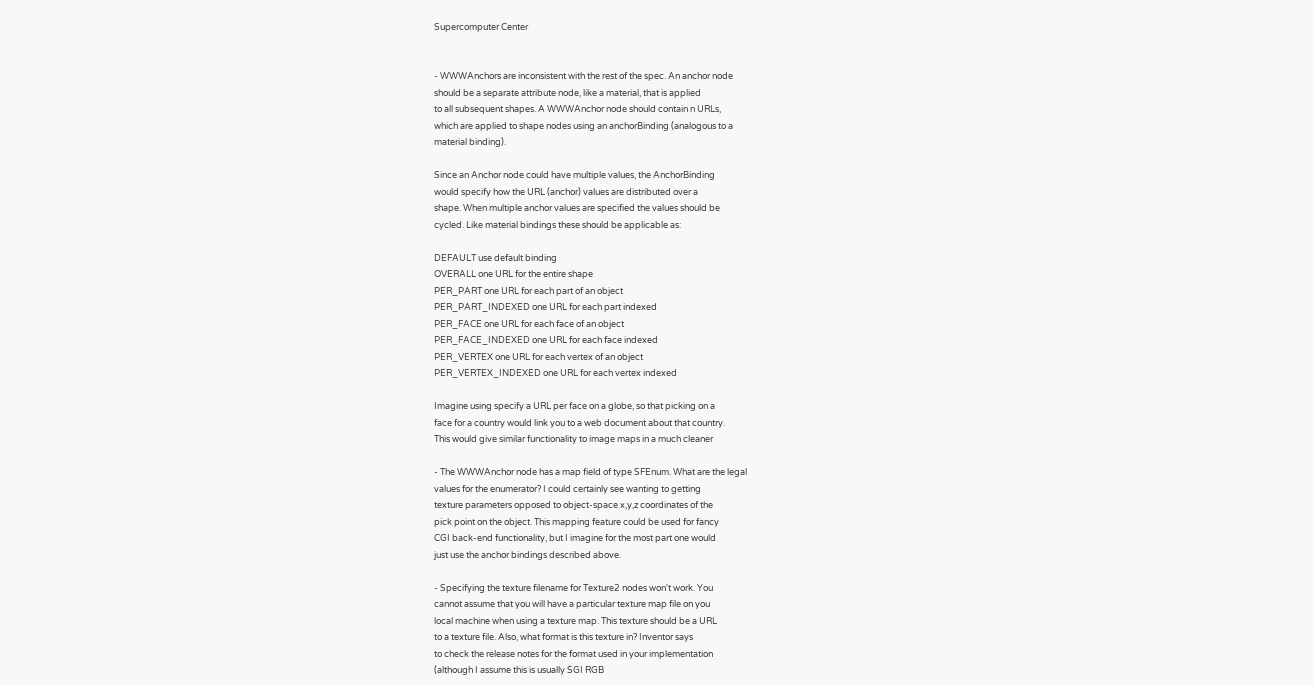Supercomputer Center


- WWWAnchors are inconsistent with the rest of the spec. An anchor node
should be a separate attribute node, like a material, that is applied
to all subsequent shapes. A WWWAnchor node should contain n URLs,
which are applied to shape nodes using an anchorBinding (analogous to a
material binding).

Since an Anchor node could have multiple values, the AnchorBinding
would specify how the URL (anchor) values are distributed over a
shape. When multiple anchor values are specified the values should be
cycled. Like material bindings these should be applicable as:

DEFAULT use default binding
OVERALL one URL for the entire shape
PER_PART one URL for each part of an object
PER_PART_INDEXED one URL for each part indexed
PER_FACE one URL for each face of an object
PER_FACE_INDEXED one URL for each face indexed
PER_VERTEX one URL for each vertex of an object
PER_VERTEX_INDEXED one URL for each vertex indexed

Imagine using specify a URL per face on a globe, so that picking on a
face for a country would link you to a web document about that country.
This would give similar functionality to image maps in a much cleaner

- The WWWAnchor node has a map field of type SFEnum. What are the legal
values for the enumerator? I could certainly see wanting to getting
texture parameters opposed to object-space x,y,z coordinates of the
pick point on the object. This mapping feature could be used for fancy
CGI back-end functionality, but I imagine for the most part one would
just use the anchor bindings described above.

- Specifying the texture filename for Texture2 nodes won't work. You
cannot assume that you will have a particular texture map file on you
local machine when using a texture map. This texture should be a URL
to a texture file. Also, what format is this texture in? Inventor says
to check the release notes for the format used in your implementation
(although I assume this is usually SGI RGB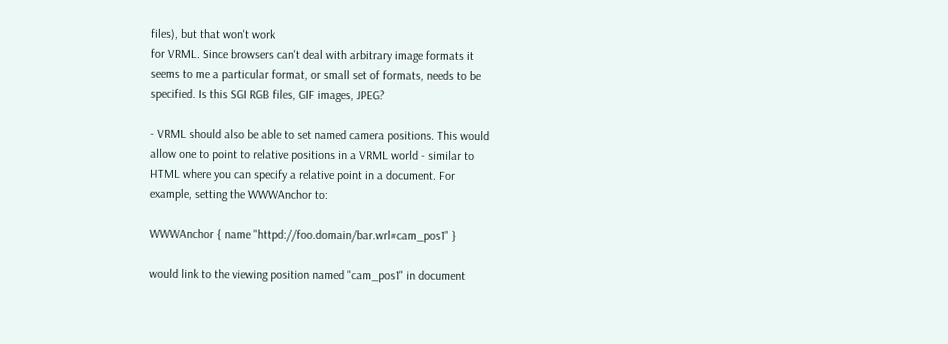files), but that won't work
for VRML. Since browsers can't deal with arbitrary image formats it
seems to me a particular format, or small set of formats, needs to be
specified. Is this SGI RGB files, GIF images, JPEG?

- VRML should also be able to set named camera positions. This would
allow one to point to relative positions in a VRML world - similar to
HTML where you can specify a relative point in a document. For
example, setting the WWWAnchor to:

WWWAnchor { name "httpd://foo.domain/bar.wrl#cam_pos1" }

would link to the viewing position named "cam_pos1" in document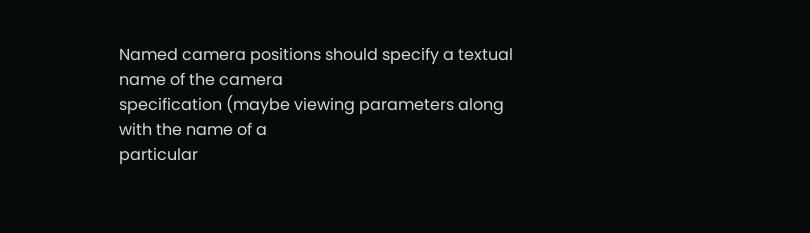Named camera positions should specify a textual name of the camera
specification (maybe viewing parameters along with the name of a
particular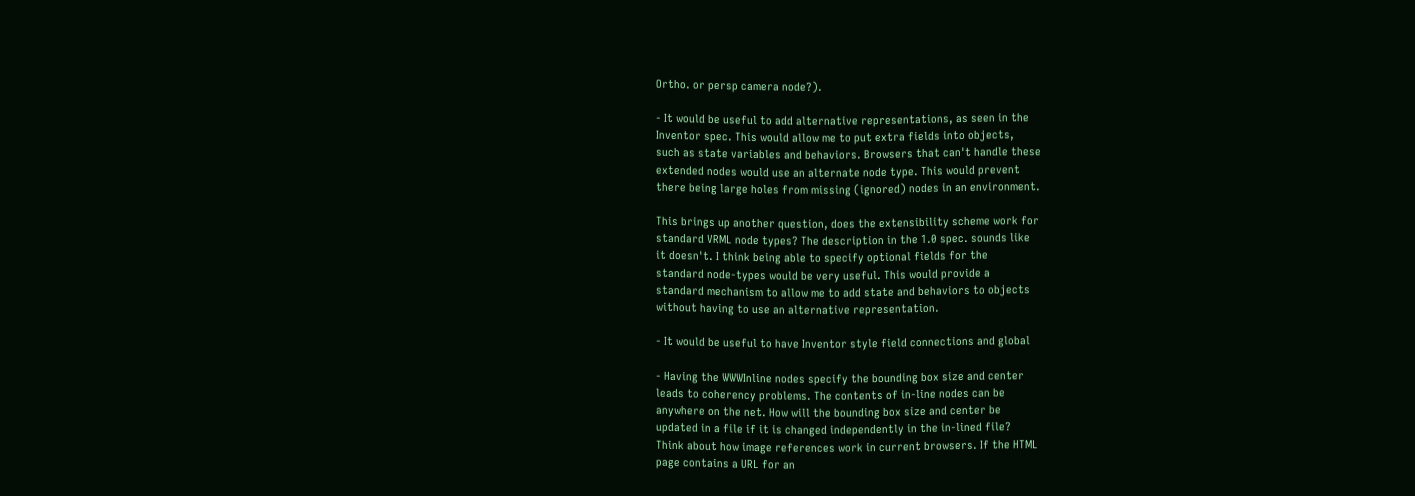Ortho. or persp camera node?).

- It would be useful to add alternative representations, as seen in the
Inventor spec. This would allow me to put extra fields into objects,
such as state variables and behaviors. Browsers that can't handle these
extended nodes would use an alternate node type. This would prevent
there being large holes from missing (ignored) nodes in an environment.

This brings up another question, does the extensibility scheme work for
standard VRML node types? The description in the 1.0 spec. sounds like
it doesn't. I think being able to specify optional fields for the
standard node-types would be very useful. This would provide a
standard mechanism to allow me to add state and behaviors to objects
without having to use an alternative representation.

- It would be useful to have Inventor style field connections and global

- Having the WWWInline nodes specify the bounding box size and center
leads to coherency problems. The contents of in-line nodes can be
anywhere on the net. How will the bounding box size and center be
updated in a file if it is changed independently in the in-lined file?
Think about how image references work in current browsers. If the HTML
page contains a URL for an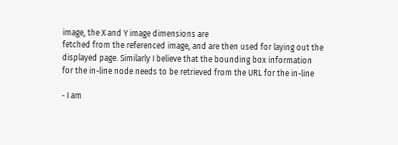image, the X and Y image dimensions are
fetched from the referenced image, and are then used for laying out the
displayed page. Similarly I believe that the bounding box information
for the in-line node needs to be retrieved from the URL for the in-line

- I am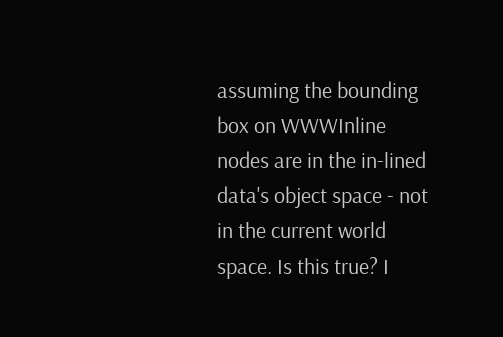assuming the bounding box on WWWInline nodes are in the in-lined
data's object space - not in the current world space. Is this true? I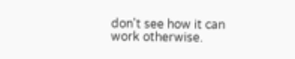don't see how it can work otherwise.